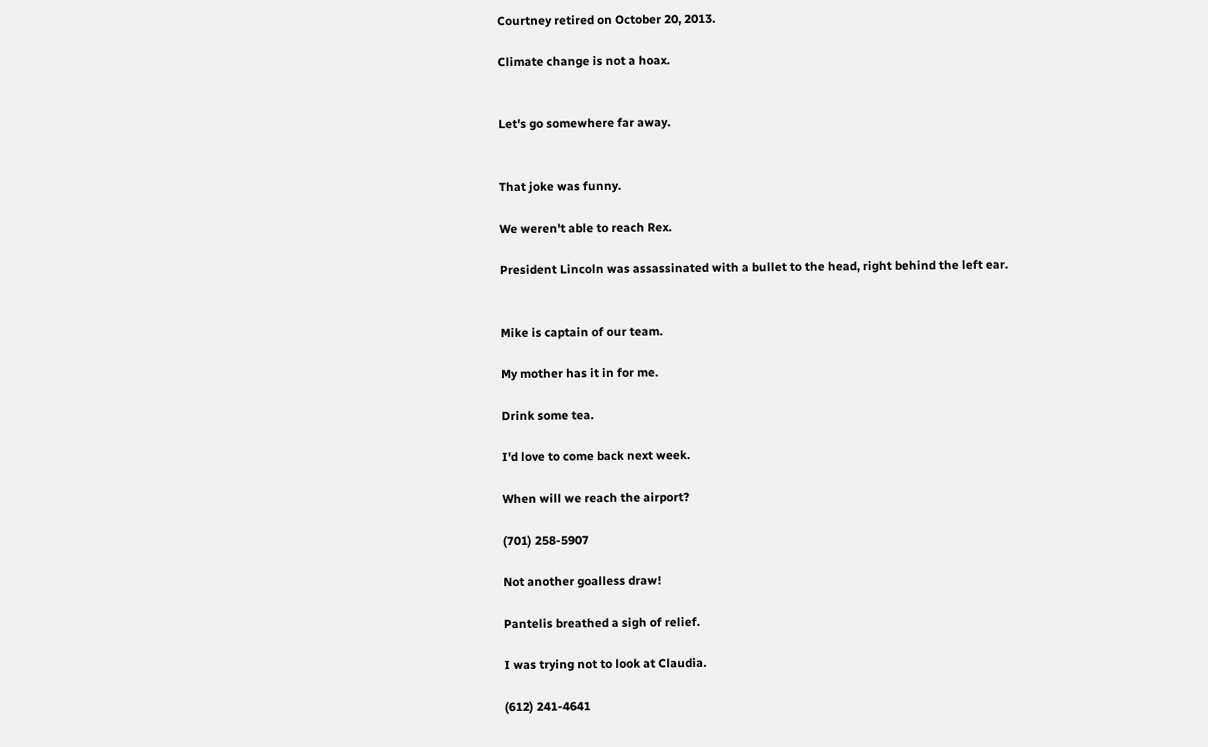Courtney retired on October 20, 2013.

Climate change is not a hoax.


Let's go somewhere far away.


That joke was funny.

We weren't able to reach Rex.

President Lincoln was assassinated with a bullet to the head, right behind the left ear.


Mike is captain of our team.

My mother has it in for me.

Drink some tea.

I'd love to come back next week.

When will we reach the airport?

(701) 258-5907

Not another goalless draw!

Pantelis breathed a sigh of relief.

I was trying not to look at Claudia.

(612) 241-4641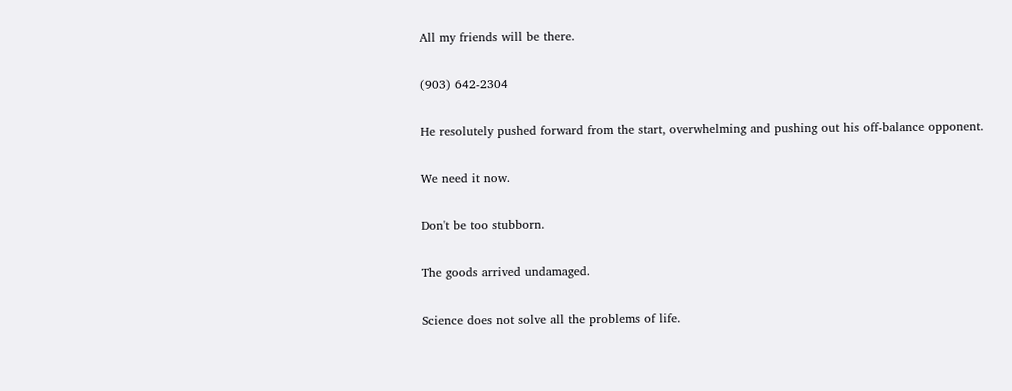All my friends will be there.

(903) 642-2304

He resolutely pushed forward from the start, overwhelming and pushing out his off-balance opponent.

We need it now.

Don't be too stubborn.

The goods arrived undamaged.

Science does not solve all the problems of life.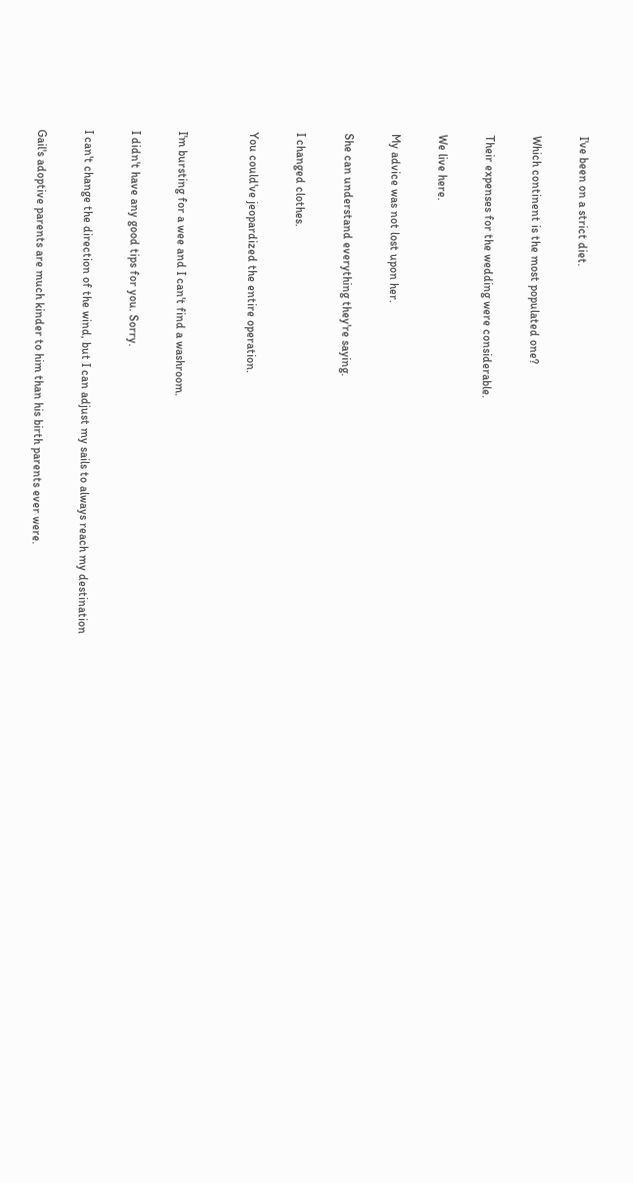I've been on a strict diet.

Which continent is the most populated one?

Their expenses for the wedding were considerable.

We live here.

My advice was not lost upon her.

She can understand everything they're saying.

I changed clothes.

You could've jeopardized the entire operation.


I'm bursting for a wee and I can't find a washroom.

I didn't have any good tips for you. Sorry.

I can't change the direction of the wind, but I can adjust my sails to always reach my destination

Gail's adoptive parents are much kinder to him than his birth parents ever were.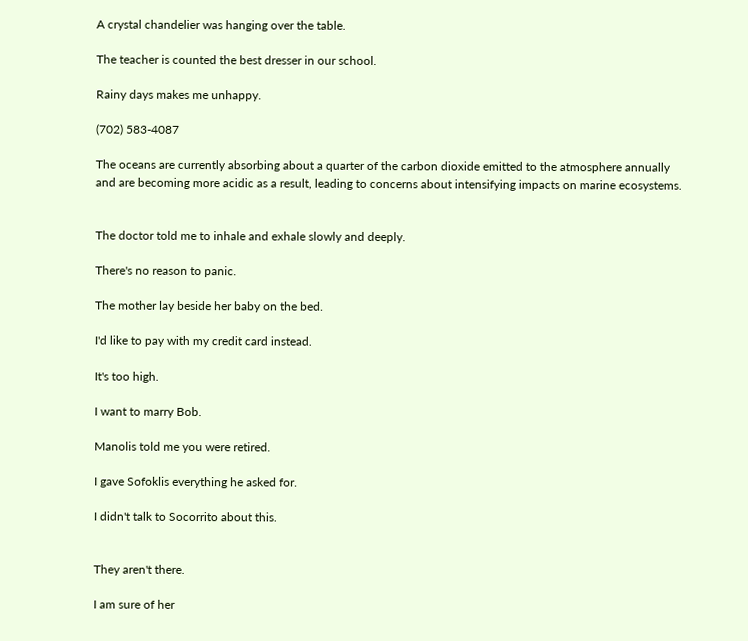A crystal chandelier was hanging over the table.

The teacher is counted the best dresser in our school.

Rainy days makes me unhappy.

(702) 583-4087

The oceans are currently absorbing about a quarter of the carbon dioxide emitted to the atmosphere annually and are becoming more acidic as a result, leading to concerns about intensifying impacts on marine ecosystems.


The doctor told me to inhale and exhale slowly and deeply.

There's no reason to panic.

The mother lay beside her baby on the bed.

I'd like to pay with my credit card instead.

It's too high.

I want to marry Bob.

Manolis told me you were retired.

I gave Sofoklis everything he asked for.

I didn't talk to Socorrito about this.


They aren't there.

I am sure of her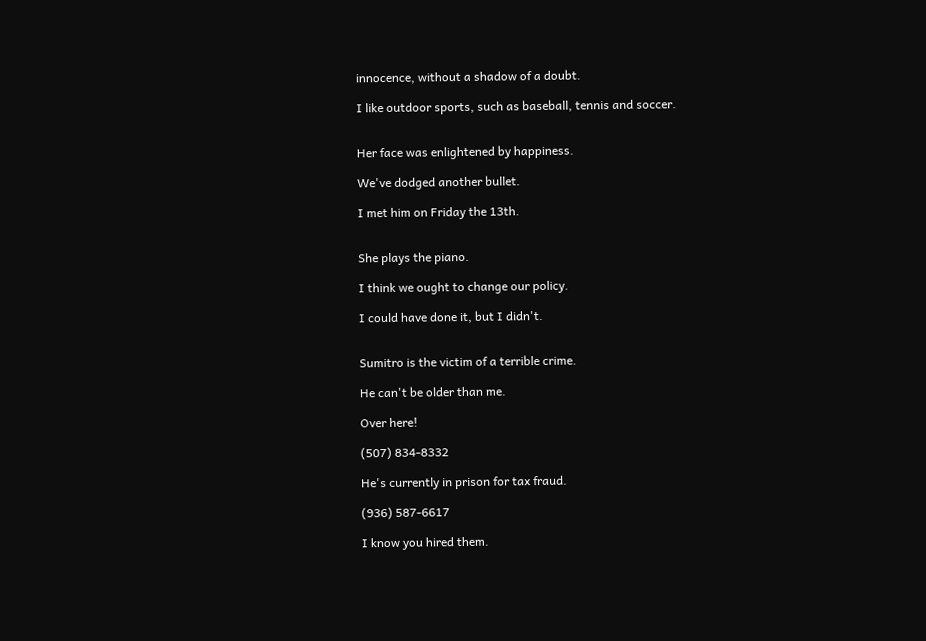innocence, without a shadow of a doubt.

I like outdoor sports, such as baseball, tennis and soccer.


Her face was enlightened by happiness.

We've dodged another bullet.

I met him on Friday the 13th.


She plays the piano.

I think we ought to change our policy.

I could have done it, but I didn't.


Sumitro is the victim of a terrible crime.

He can't be older than me.

Over here!

(507) 834-8332

He's currently in prison for tax fraud.

(936) 587-6617

I know you hired them.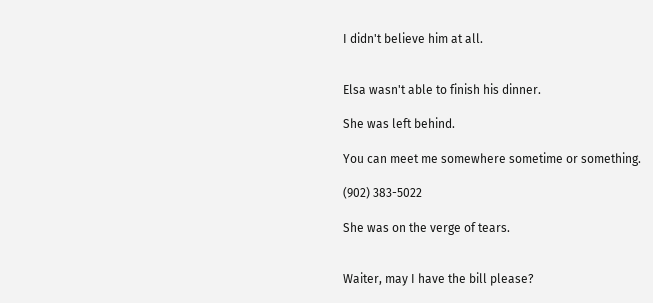I didn't believe him at all.


Elsa wasn't able to finish his dinner.

She was left behind.

You can meet me somewhere sometime or something.

(902) 383-5022

She was on the verge of tears.


Waiter, may I have the bill please?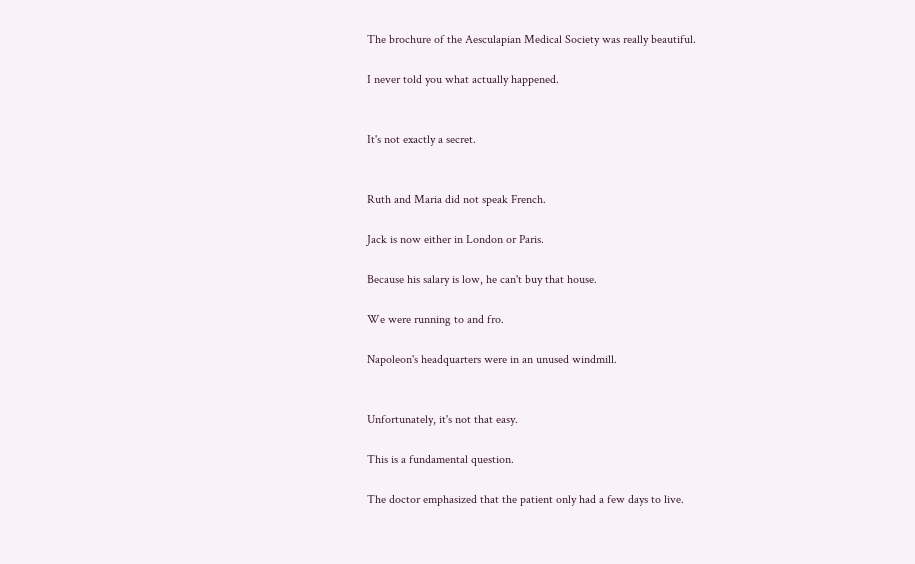The brochure of the Aesculapian Medical Society was really beautiful.

I never told you what actually happened.


It's not exactly a secret.


Ruth and Maria did not speak French.

Jack is now either in London or Paris.

Because his salary is low, he can't buy that house.

We were running to and fro.

Napoleon's headquarters were in an unused windmill.


Unfortunately, it's not that easy.

This is a fundamental question.

The doctor emphasized that the patient only had a few days to live.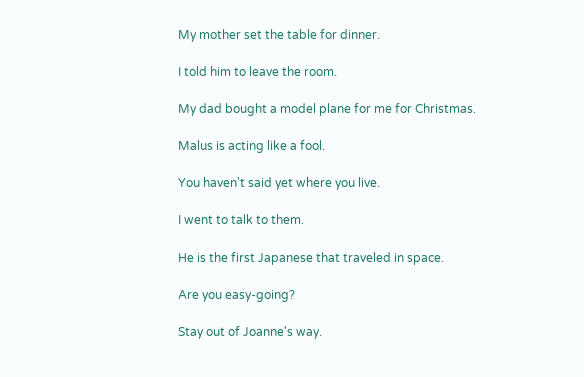My mother set the table for dinner.

I told him to leave the room.

My dad bought a model plane for me for Christmas.

Malus is acting like a fool.

You haven't said yet where you live.

I went to talk to them.

He is the first Japanese that traveled in space.

Are you easy-going?

Stay out of Joanne's way.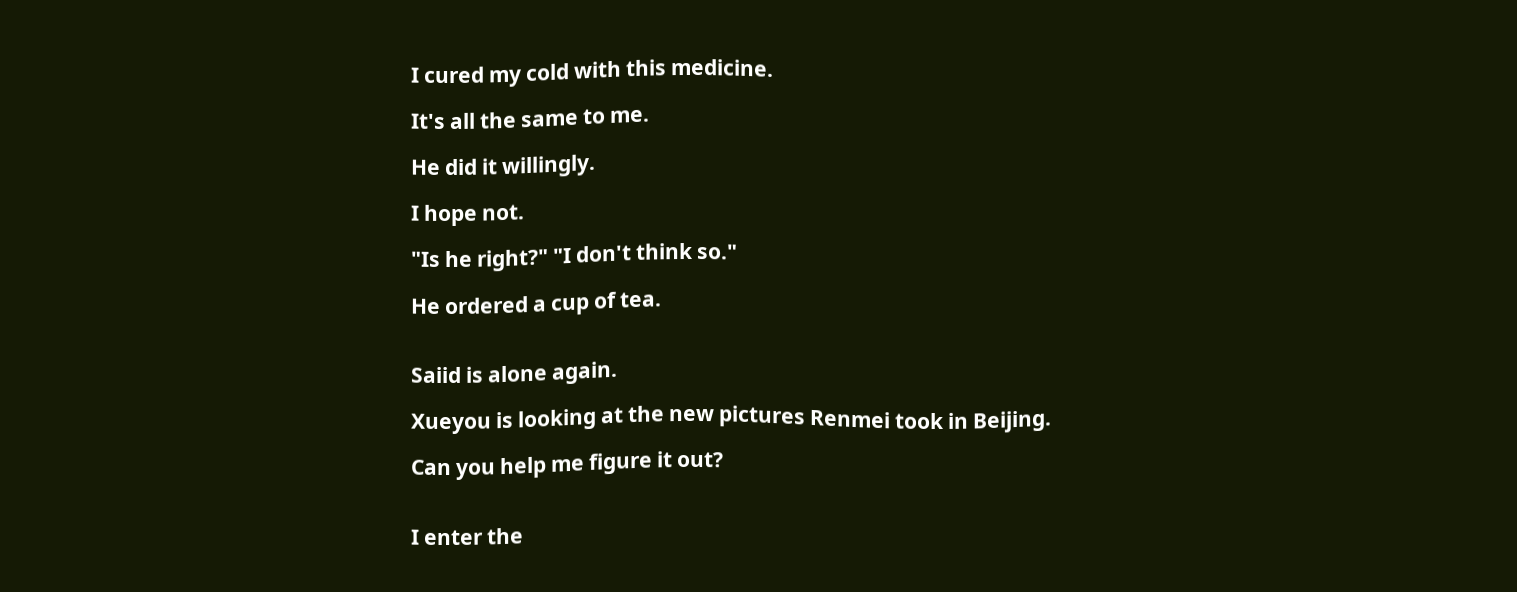I cured my cold with this medicine.

It's all the same to me.

He did it willingly.

I hope not.

"Is he right?" "I don't think so."

He ordered a cup of tea.


Saiid is alone again.

Xueyou is looking at the new pictures Renmei took in Beijing.

Can you help me figure it out?


I enter the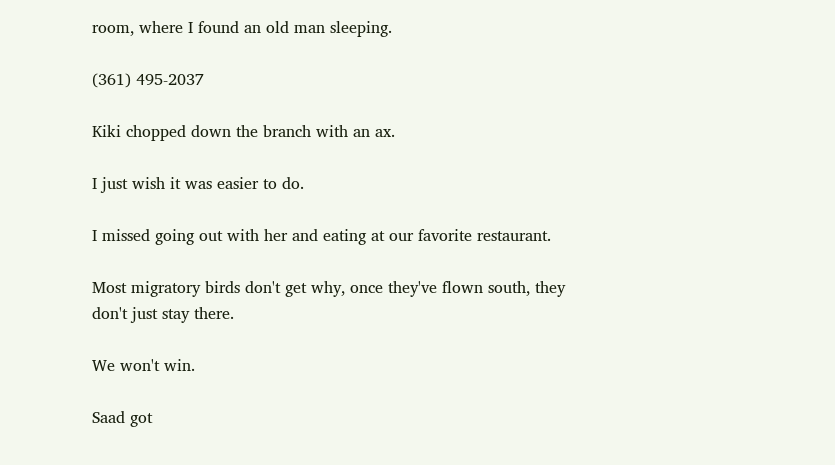room, where I found an old man sleeping.

(361) 495-2037

Kiki chopped down the branch with an ax.

I just wish it was easier to do.

I missed going out with her and eating at our favorite restaurant.

Most migratory birds don't get why, once they've flown south, they don't just stay there.

We won't win.

Saad got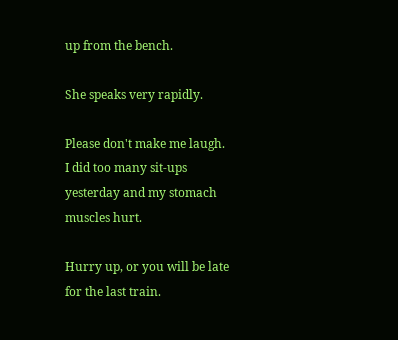up from the bench.

She speaks very rapidly.

Please don't make me laugh. I did too many sit-ups yesterday and my stomach muscles hurt.

Hurry up, or you will be late for the last train.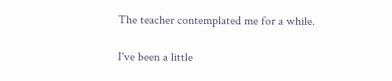The teacher contemplated me for a while.

I've been a little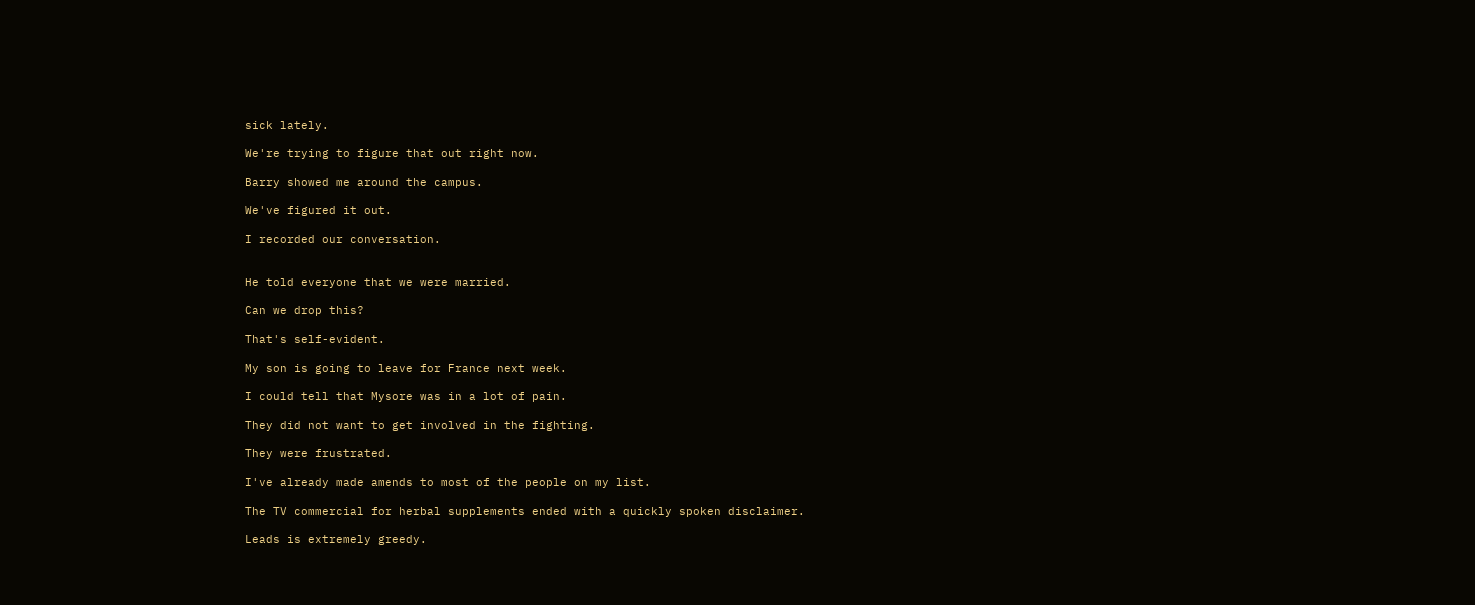sick lately.

We're trying to figure that out right now.

Barry showed me around the campus.

We've figured it out.

I recorded our conversation.


He told everyone that we were married.

Can we drop this?

That's self-evident.

My son is going to leave for France next week.

I could tell that Mysore was in a lot of pain.

They did not want to get involved in the fighting.

They were frustrated.

I've already made amends to most of the people on my list.

The TV commercial for herbal supplements ended with a quickly spoken disclaimer.

Leads is extremely greedy.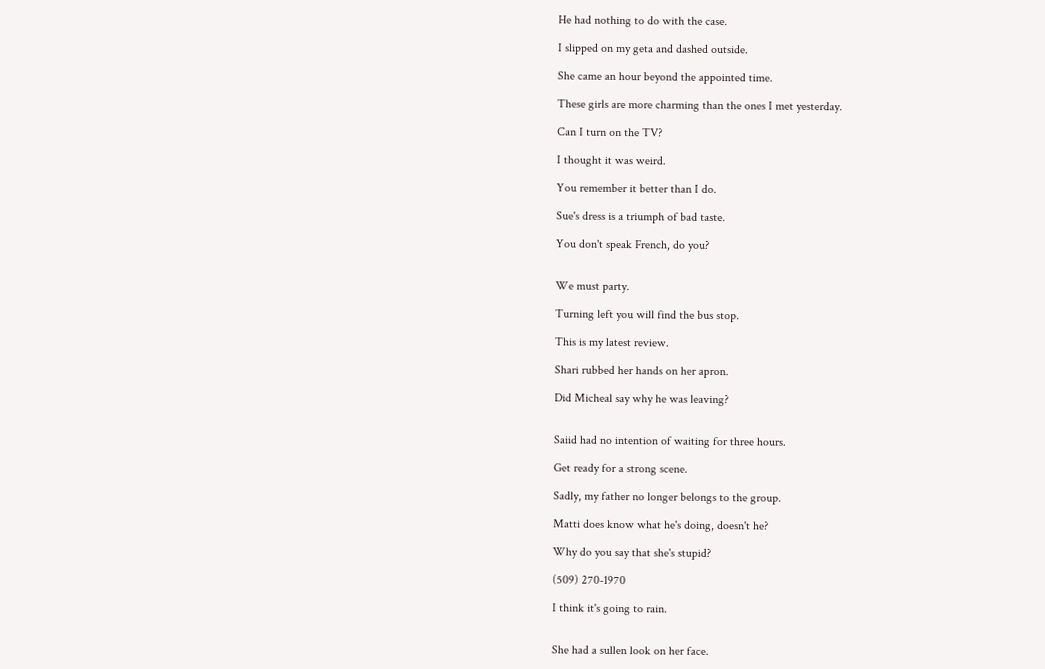He had nothing to do with the case.

I slipped on my geta and dashed outside.

She came an hour beyond the appointed time.

These girls are more charming than the ones I met yesterday.

Can I turn on the TV?

I thought it was weird.

You remember it better than I do.

Sue's dress is a triumph of bad taste.

You don't speak French, do you?


We must party.

Turning left you will find the bus stop.

This is my latest review.

Shari rubbed her hands on her apron.

Did Micheal say why he was leaving?


Saiid had no intention of waiting for three hours.

Get ready for a strong scene.

Sadly, my father no longer belongs to the group.

Matti does know what he's doing, doesn't he?

Why do you say that she's stupid?

(509) 270-1970

I think it's going to rain.


She had a sullen look on her face.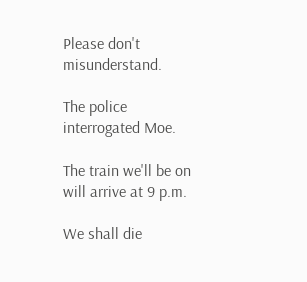Please don't misunderstand.

The police interrogated Moe.

The train we'll be on will arrive at 9 p.m.

We shall die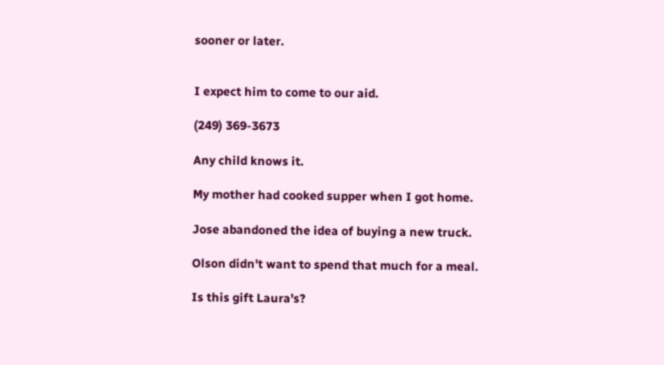sooner or later.


I expect him to come to our aid.

(249) 369-3673

Any child knows it.

My mother had cooked supper when I got home.

Jose abandoned the idea of buying a new truck.

Olson didn't want to spend that much for a meal.

Is this gift Laura's?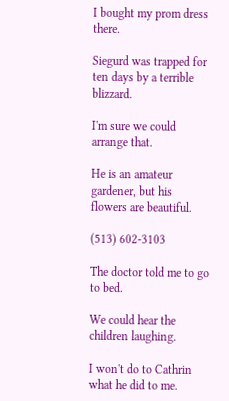I bought my prom dress there.

Siegurd was trapped for ten days by a terrible blizzard.

I'm sure we could arrange that.

He is an amateur gardener, but his flowers are beautiful.

(513) 602-3103

The doctor told me to go to bed.

We could hear the children laughing.

I won't do to Cathrin what he did to me.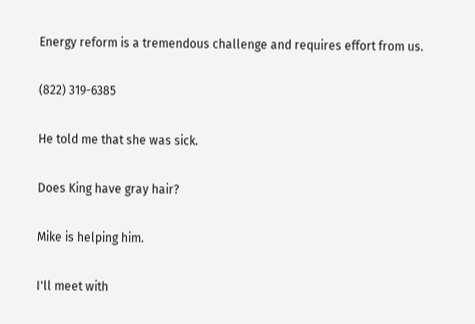Energy reform is a tremendous challenge and requires effort from us.

(822) 319-6385

He told me that she was sick.

Does King have gray hair?

Mike is helping him.

I'll meet with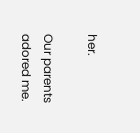her.

Our parents adored me.